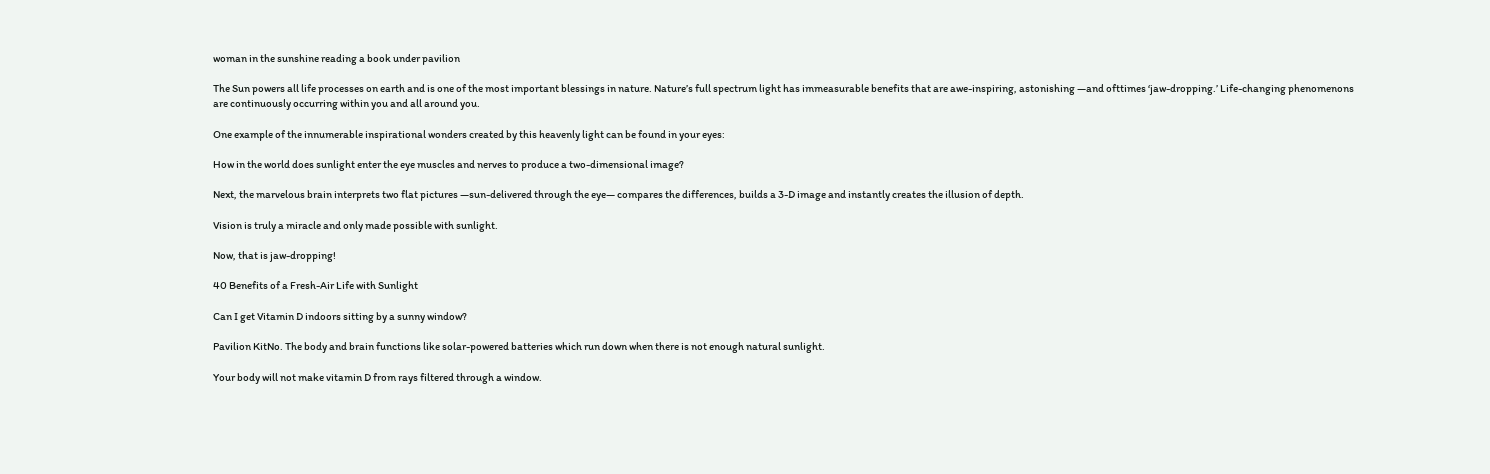woman in the sunshine reading a book under pavilion

The Sun powers all life processes on earth and is one of the most important blessings in nature. Nature’s full spectrum light has immeasurable benefits that are awe-inspiring, astonishing —and ofttimes ‘jaw-dropping.’ Life-changing phenomenons are continuously occurring within you and all around you.

One example of the innumerable inspirational wonders created by this heavenly light can be found in your eyes:

How in the world does sunlight enter the eye muscles and nerves to produce a two-dimensional image?

Next, the marvelous brain interprets two flat pictures —sun-delivered through the eye— compares the differences, builds a 3-D image and instantly creates the illusion of depth.

Vision is truly a miracle and only made possible with sunlight.

Now, that is jaw-dropping!

40 Benefits of a Fresh-Air Life with Sunlight

Can I get Vitamin D indoors sitting by a sunny window?

Pavilion KitNo. The body and brain functions like solar-powered batteries which run down when there is not enough natural sunlight.

Your body will not make vitamin D from rays filtered through a window.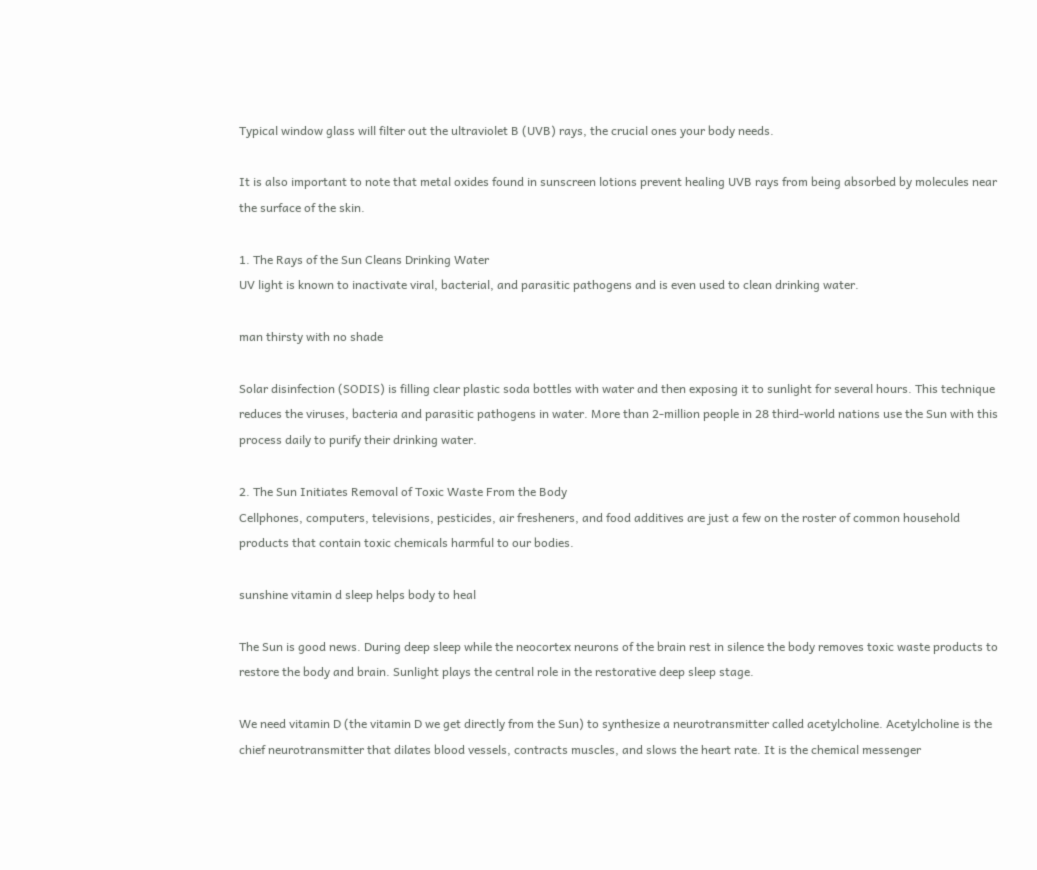Typical window glass will filter out the ultraviolet B (UVB) rays, the crucial ones your body needs.

It is also important to note that metal oxides found in sunscreen lotions prevent healing UVB rays from being absorbed by molecules near the surface of the skin.

1. The Rays of the Sun Cleans Drinking Water
UV light is known to inactivate viral, bacterial, and parasitic pathogens and is even used to clean drinking water.

man thirsty with no shade

Solar disinfection (SODIS) is filling clear plastic soda bottles with water and then exposing it to sunlight for several hours. This technique reduces the viruses, bacteria and parasitic pathogens in water. More than 2-million people in 28 third-world nations use the Sun with this process daily to purify their drinking water.

2. The Sun Initiates Removal of Toxic Waste From the Body
Cellphones, computers, televisions, pesticides, air fresheners, and food additives are just a few on the roster of common household products that contain toxic chemicals harmful to our bodies.

sunshine vitamin d sleep helps body to heal

The Sun is good news. During deep sleep while the neocortex neurons of the brain rest in silence the body removes toxic waste products to restore the body and brain. Sunlight plays the central role in the restorative deep sleep stage.

We need vitamin D (the vitamin D we get directly from the Sun) to synthesize a neurotransmitter called acetylcholine. Acetylcholine is the chief neurotransmitter that dilates blood vessels, contracts muscles, and slows the heart rate. It is the chemical messenger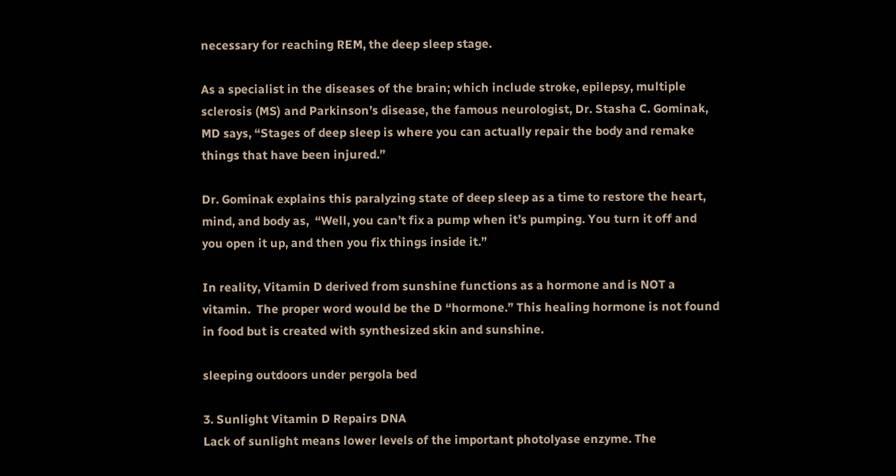necessary for reaching REM, the deep sleep stage.

As a specialist in the diseases of the brain; which include stroke, epilepsy, multiple sclerosis (MS) and Parkinson’s disease, the famous neurologist, Dr. Stasha C. Gominak, MD says, “Stages of deep sleep is where you can actually repair the body and remake things that have been injured.”

Dr. Gominak explains this paralyzing state of deep sleep as a time to restore the heart, mind, and body as,  “Well, you can’t fix a pump when it’s pumping. You turn it off and you open it up, and then you fix things inside it.”

In reality, Vitamin D derived from sunshine functions as a hormone and is NOT a vitamin.  The proper word would be the D “hormone.” This healing hormone is not found in food but is created with synthesized skin and sunshine.

sleeping outdoors under pergola bed

3. Sunlight Vitamin D Repairs DNA
Lack of sunlight means lower levels of the important photolyase enzyme. The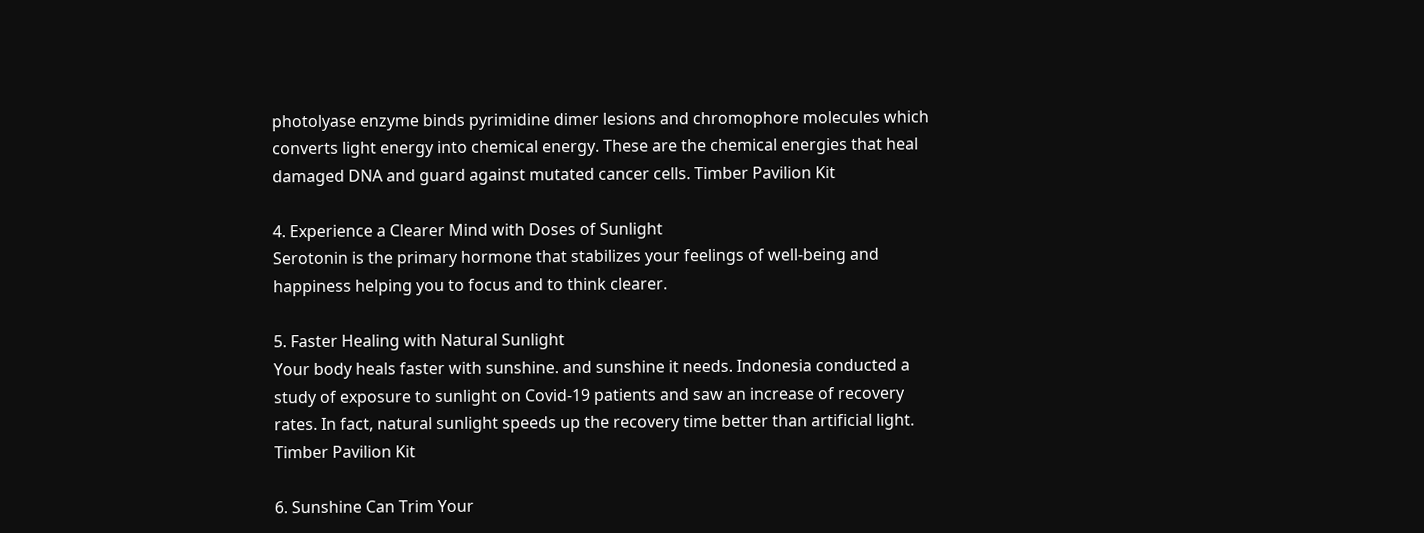photolyase enzyme binds pyrimidine dimer lesions and chromophore molecules which converts light energy into chemical energy. These are the chemical energies that heal damaged DNA and guard against mutated cancer cells. Timber Pavilion Kit

4. Experience a Clearer Mind with Doses of Sunlight
Serotonin is the primary hormone that stabilizes your feelings of well-being and happiness helping you to focus and to think clearer.

5. Faster Healing with Natural Sunlight
Your body heals faster with sunshine. and sunshine it needs. Indonesia conducted a study of exposure to sunlight on Covid-19 patients and saw an increase of recovery rates. In fact, natural sunlight speeds up the recovery time better than artificial light. Timber Pavilion Kit

6. Sunshine Can Trim Your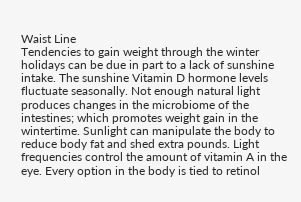Waist Line
Tendencies to gain weight through the winter holidays can be due in part to a lack of sunshine intake. The sunshine Vitamin D hormone levels fluctuate seasonally. Not enough natural light produces changes in the microbiome of the intestines; which promotes weight gain in the wintertime. Sunlight can manipulate the body to reduce body fat and shed extra pounds. Light frequencies control the amount of vitamin A in the eye. Every option in the body is tied to retinol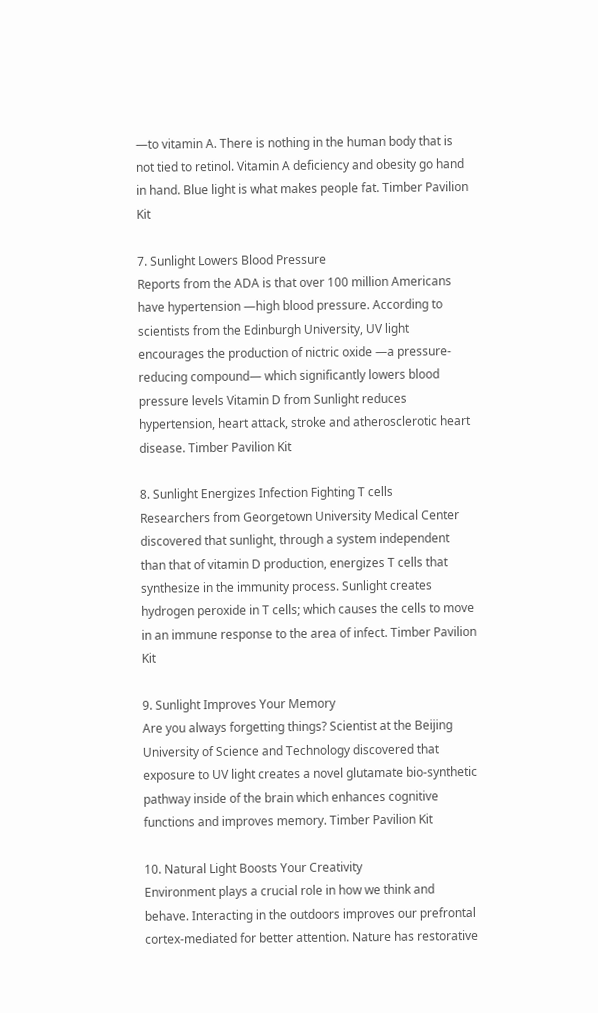—to vitamin A. There is nothing in the human body that is not tied to retinol. Vitamin A deficiency and obesity go hand in hand. Blue light is what makes people fat. Timber Pavilion Kit

7. Sunlight Lowers Blood Pressure
Reports from the ADA is that over 100 million Americans have hypertension —high blood pressure. According to scientists from the Edinburgh University, UV light encourages the production of nictric oxide —a pressure-reducing compound— which significantly lowers blood pressure levels Vitamin D from Sunlight reduces hypertension, heart attack, stroke and atherosclerotic heart disease. Timber Pavilion Kit

8. Sunlight Energizes Infection Fighting T cells
Researchers from Georgetown University Medical Center discovered that sunlight, through a system independent than that of vitamin D production, energizes T cells that synthesize in the immunity process. Sunlight creates hydrogen peroxide in T cells; which causes the cells to move in an immune response to the area of infect. Timber Pavilion Kit

9. Sunlight Improves Your Memory
Are you always forgetting things? Scientist at the Beijing University of Science and Technology discovered that exposure to UV light creates a novel glutamate bio-synthetic pathway inside of the brain which enhances cognitive functions and improves memory. Timber Pavilion Kit

10. Natural Light Boosts Your Creativity
Environment plays a crucial role in how we think and behave. Interacting in the outdoors improves our prefrontal cortex-mediated for better attention. Nature has restorative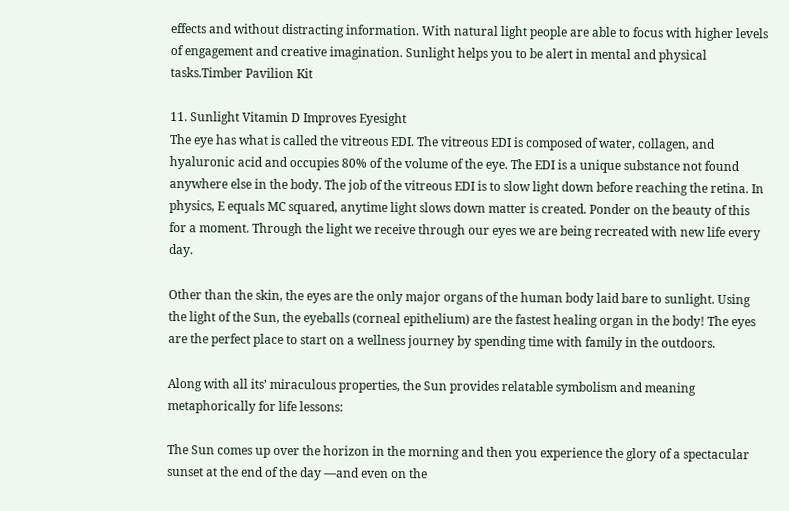effects and without distracting information. With natural light people are able to focus with higher levels of engagement and creative imagination. Sunlight helps you to be alert in mental and physical tasks.Timber Pavilion Kit

11. Sunlight Vitamin D Improves Eyesight
The eye has what is called the vitreous EDI. The vitreous EDI is composed of water, collagen, and hyaluronic acid and occupies 80% of the volume of the eye. The EDI is a unique substance not found anywhere else in the body. The job of the vitreous EDI is to slow light down before reaching the retina. In physics, E equals MC squared, anytime light slows down matter is created. Ponder on the beauty of this for a moment. Through the light we receive through our eyes we are being recreated with new life every day.

Other than the skin, the eyes are the only major organs of the human body laid bare to sunlight. Using the light of the Sun, the eyeballs (corneal epithelium) are the fastest healing organ in the body! The eyes are the perfect place to start on a wellness journey by spending time with family in the outdoors.

Along with all its’ miraculous properties, the Sun provides relatable symbolism and meaning metaphorically for life lessons:

The Sun comes up over the horizon in the morning and then you experience the glory of a spectacular sunset at the end of the day —and even on the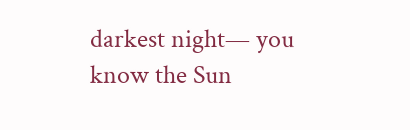darkest night— you know the Sun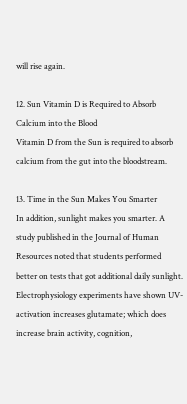will rise again.

12. Sun Vitamin D is Required to Absorb Calcium into the Blood
Vitamin D from the Sun is required to absorb calcium from the gut into the bloodstream.

13. Time in the Sun Makes You Smarter
In addition, sunlight makes you smarter. A study published in the Journal of Human Resources noted that students performed better on tests that got additional daily sunlight. Electrophysiology experiments have shown UV-activation increases glutamate; which does increase brain activity, cognition,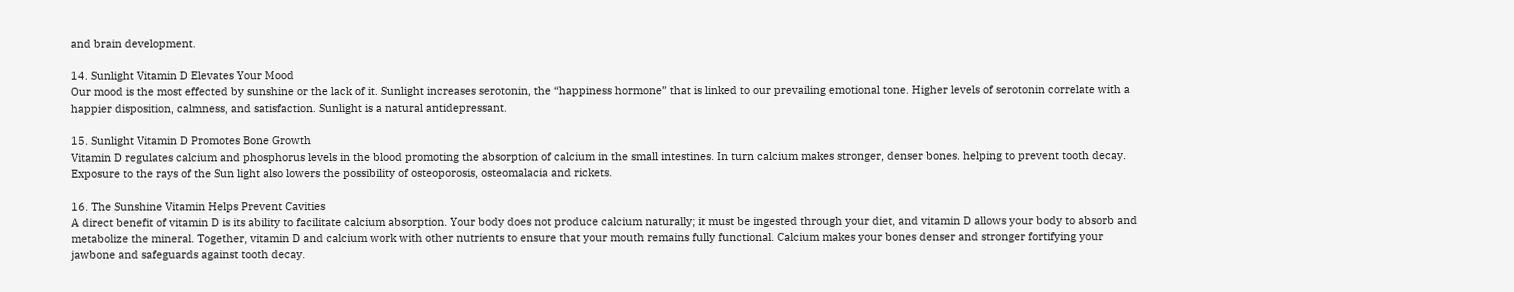and brain development.

14. Sunlight Vitamin D Elevates Your Mood
Our mood is the most effected by sunshine or the lack of it. Sunlight increases serotonin, the “happiness hormone” that is linked to our prevailing emotional tone. Higher levels of serotonin correlate with a happier disposition, calmness, and satisfaction. Sunlight is a natural antidepressant.

15. Sunlight Vitamin D Promotes Bone Growth
Vitamin D regulates calcium and phosphorus levels in the blood promoting the absorption of calcium in the small intestines. In turn calcium makes stronger, denser bones. helping to prevent tooth decay. Exposure to the rays of the Sun light also lowers the possibility of osteoporosis, osteomalacia and rickets.

16. The Sunshine Vitamin Helps Prevent Cavities
A direct benefit of vitamin D is its ability to facilitate calcium absorption. Your body does not produce calcium naturally; it must be ingested through your diet, and vitamin D allows your body to absorb and metabolize the mineral. Together, vitamin D and calcium work with other nutrients to ensure that your mouth remains fully functional. Calcium makes your bones denser and stronger fortifying your jawbone and safeguards against tooth decay.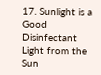17. Sunlight is a Good Disinfectant
Light from the Sun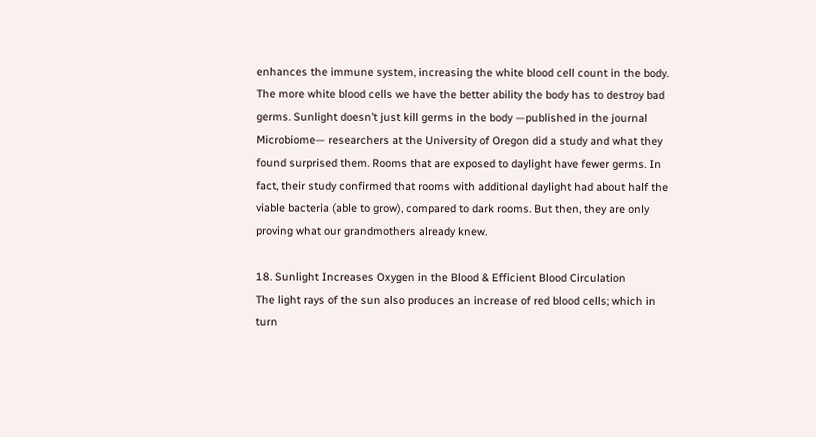enhances the immune system, increasing the white blood cell count in the body. The more white blood cells we have the better ability the body has to destroy bad germs. Sunlight doesn’t just kill germs in the body —published in the journal Microbiome— researchers at the University of Oregon did a study and what they found surprised them. Rooms that are exposed to daylight have fewer germs. In fact, their study confirmed that rooms with additional daylight had about half the viable bacteria (able to grow), compared to dark rooms. But then, they are only proving what our grandmothers already knew.

18. Sunlight Increases Oxygen in the Blood & Efficient Blood Circulation
The light rays of the sun also produces an increase of red blood cells; which in turn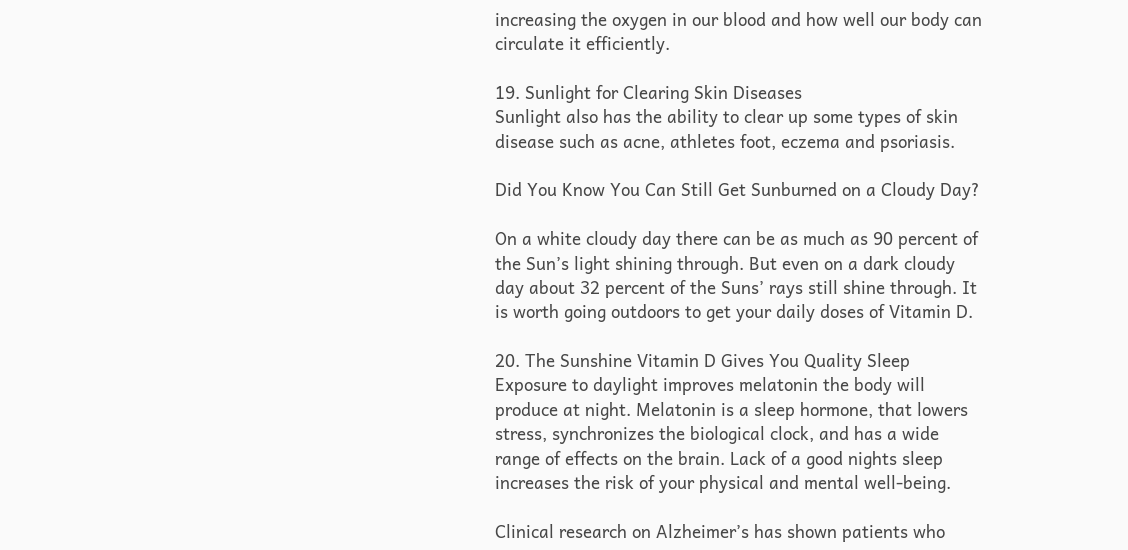increasing the oxygen in our blood and how well our body can circulate it efficiently.

19. Sunlight for Clearing Skin Diseases
Sunlight also has the ability to clear up some types of skin disease such as acne, athletes foot, eczema and psoriasis.

Did You Know You Can Still Get Sunburned on a Cloudy Day?

On a white cloudy day there can be as much as 90 percent of the Sun’s light shining through. But even on a dark cloudy day about 32 percent of the Suns’ rays still shine through. It is worth going outdoors to get your daily doses of Vitamin D.

20. The Sunshine Vitamin D Gives You Quality Sleep
Exposure to daylight improves melatonin the body will produce at night. Melatonin is a sleep hormone, that lowers stress, synchronizes the biological clock, and has a wide range of effects on the brain. Lack of a good nights sleep increases the risk of your physical and mental well-being.

Clinical research on Alzheimer’s has shown patients who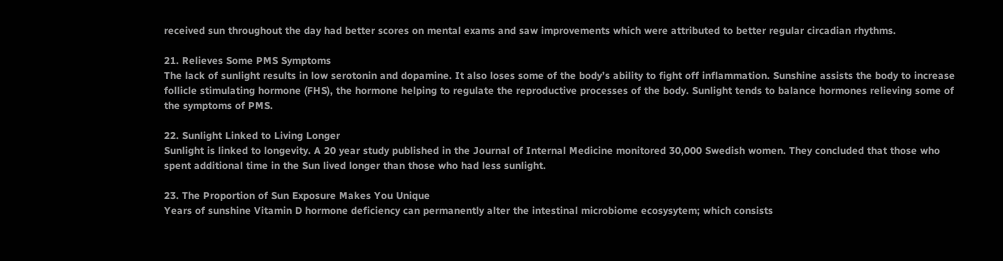received sun throughout the day had better scores on mental exams and saw improvements which were attributed to better regular circadian rhythms.

21. Relieves Some PMS Symptoms
The lack of sunlight results in low serotonin and dopamine. It also loses some of the body’s ability to fight off inflammation. Sunshine assists the body to increase follicle stimulating hormone (FHS), the hormone helping to regulate the reproductive processes of the body. Sunlight tends to balance hormones relieving some of the symptoms of PMS.

22. Sunlight Linked to Living Longer
Sunlight is linked to longevity. A 20 year study published in the Journal of Internal Medicine monitored 30,000 Swedish women. They concluded that those who spent additional time in the Sun lived longer than those who had less sunlight.

23. The Proportion of Sun Exposure Makes You Unique
Years of sunshine Vitamin D hormone deficiency can permanently alter the intestinal microbiome ecosysytem; which consists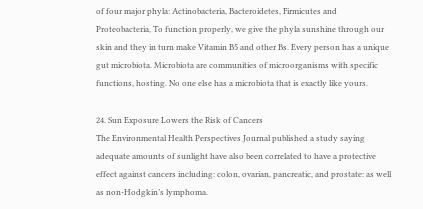of four major phyla: Actinobacteria, Bacteroidetes, Firmicutes and Proteobacteria, To function properly, we give the phyla sunshine through our skin and they in turn make Vitamin B5 and other Bs. Every person has a unique gut microbiota. Microbiota are communities of microorganisms with specific functions, hosting. No one else has a microbiota that is exactly like yours.

24. Sun Exposure Lowers the Risk of Cancers
The Environmental Health Perspectives Journal published a study saying adequate amounts of sunlight have also been correlated to have a protective effect against cancers including: colon, ovarian, pancreatic, and prostate: as well as non-Hodgkin’s lymphoma.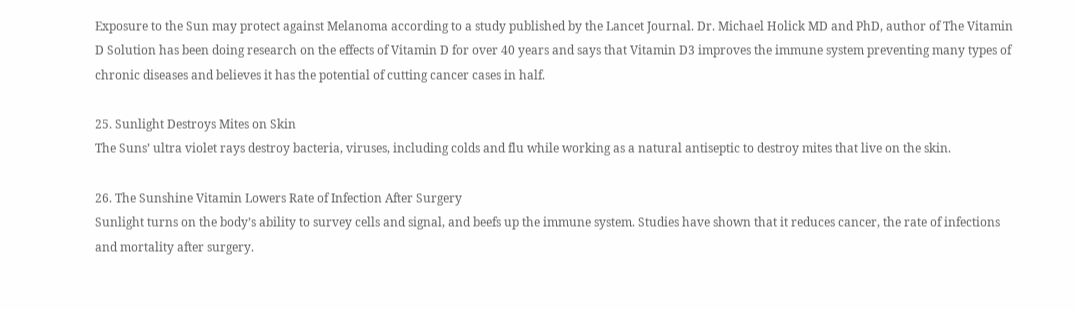Exposure to the Sun may protect against Melanoma according to a study published by the Lancet Journal. Dr. Michael Holick MD and PhD, author of The Vitamin D Solution has been doing research on the effects of Vitamin D for over 40 years and says that Vitamin D3 improves the immune system preventing many types of chronic diseases and believes it has the potential of cutting cancer cases in half.

25. Sunlight Destroys Mites on Skin
The Suns’ ultra violet rays destroy bacteria, viruses, including colds and flu while working as a natural antiseptic to destroy mites that live on the skin.

26. The Sunshine Vitamin Lowers Rate of Infection After Surgery
Sunlight turns on the body’s ability to survey cells and signal, and beefs up the immune system. Studies have shown that it reduces cancer, the rate of infections and mortality after surgery.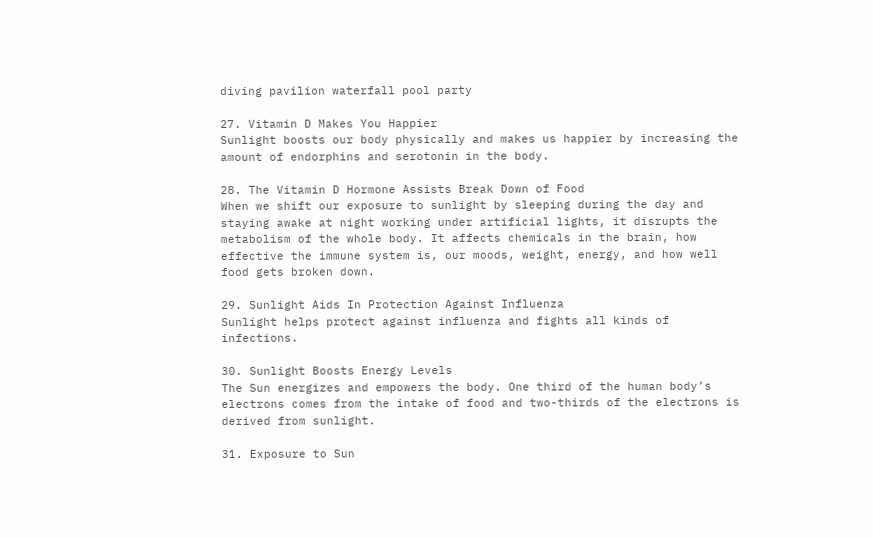diving pavilion waterfall pool party

27. Vitamin D Makes You Happier
Sunlight boosts our body physically and makes us happier by increasing the amount of endorphins and serotonin in the body.

28. The Vitamin D Hormone Assists Break Down of Food
When we shift our exposure to sunlight by sleeping during the day and staying awake at night working under artificial lights, it disrupts the metabolism of the whole body. It affects chemicals in the brain, how effective the immune system is, our moods, weight, energy, and how well food gets broken down.

29. Sunlight Aids In Protection Against Influenza
Sunlight helps protect against influenza and fights all kinds of infections.

30. Sunlight Boosts Energy Levels
The Sun energizes and empowers the body. One third of the human body’s electrons comes from the intake of food and two-thirds of the electrons is derived from sunlight.

31. Exposure to Sun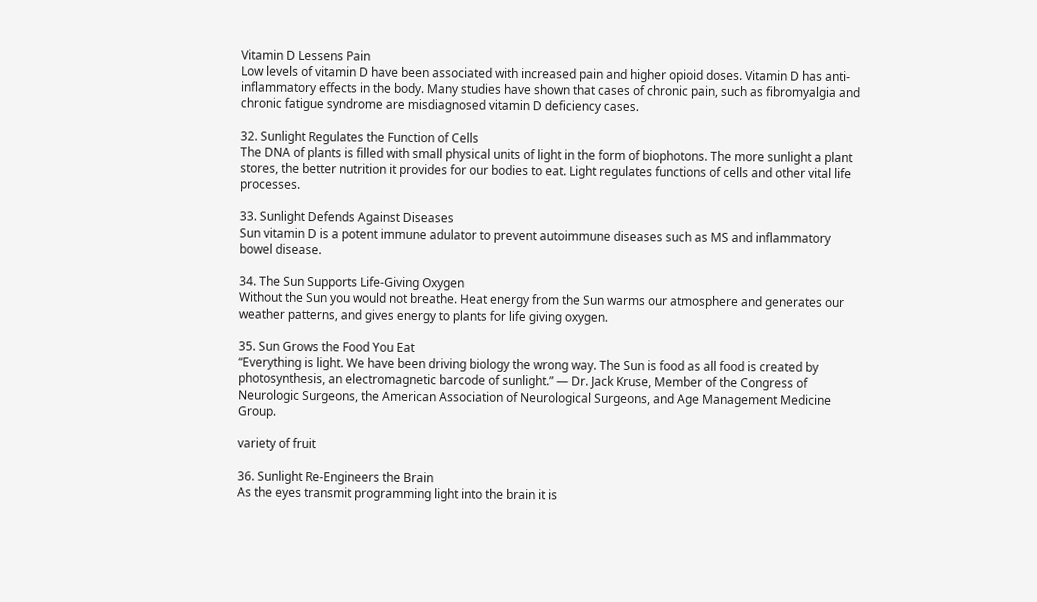Vitamin D Lessens Pain
Low levels of vitamin D have been associated with increased pain and higher opioid doses. Vitamin D has anti-inflammatory effects in the body. Many studies have shown that cases of chronic pain, such as fibromyalgia and chronic fatigue syndrome are misdiagnosed vitamin D deficiency cases.

32. Sunlight Regulates the Function of Cells
The DNA of plants is filled with small physical units of light in the form of biophotons. The more sunlight a plant stores, the better nutrition it provides for our bodies to eat. Light regulates functions of cells and other vital life processes.

33. Sunlight Defends Against Diseases
Sun vitamin D is a potent immune adulator to prevent autoimmune diseases such as MS and inflammatory bowel disease.

34. The Sun Supports Life-Giving Oxygen
Without the Sun you would not breathe. Heat energy from the Sun warms our atmosphere and generates our weather patterns, and gives energy to plants for life giving oxygen.

35. Sun Grows the Food You Eat
“Everything is light. We have been driving biology the wrong way. The Sun is food as all food is created by photosynthesis, an electromagnetic barcode of sunlight.” — Dr. Jack Kruse, Member of the Congress of Neurologic Surgeons, the American Association of Neurological Surgeons, and Age Management Medicine Group.

variety of fruit

36. Sunlight Re-Engineers the Brain
As the eyes transmit programming light into the brain it is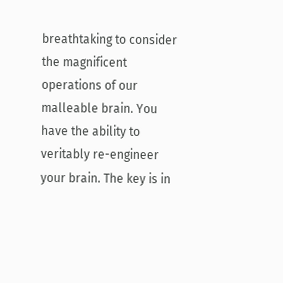breathtaking to consider the magnificent operations of our malleable brain. You have the ability to veritably re-engineer your brain. The key is in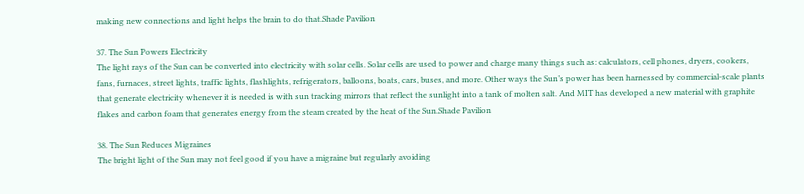making new connections and light helps the brain to do that.Shade Pavilion

37. The Sun Powers Electricity
The light rays of the Sun can be converted into electricity with solar cells. Solar cells are used to power and charge many things such as: calculators, cell phones, dryers, cookers, fans, furnaces, street lights, traffic lights, flashlights, refrigerators, balloons, boats, cars, buses, and more. Other ways the Sun’s power has been harnessed by commercial-scale plants that generate electricity whenever it is needed is with sun tracking mirrors that reflect the sunlight into a tank of molten salt. And MIT has developed a new material with graphite flakes and carbon foam that generates energy from the steam created by the heat of the Sun.Shade Pavilion

38. The Sun Reduces Migraines
The bright light of the Sun may not feel good if you have a migraine but regularly avoiding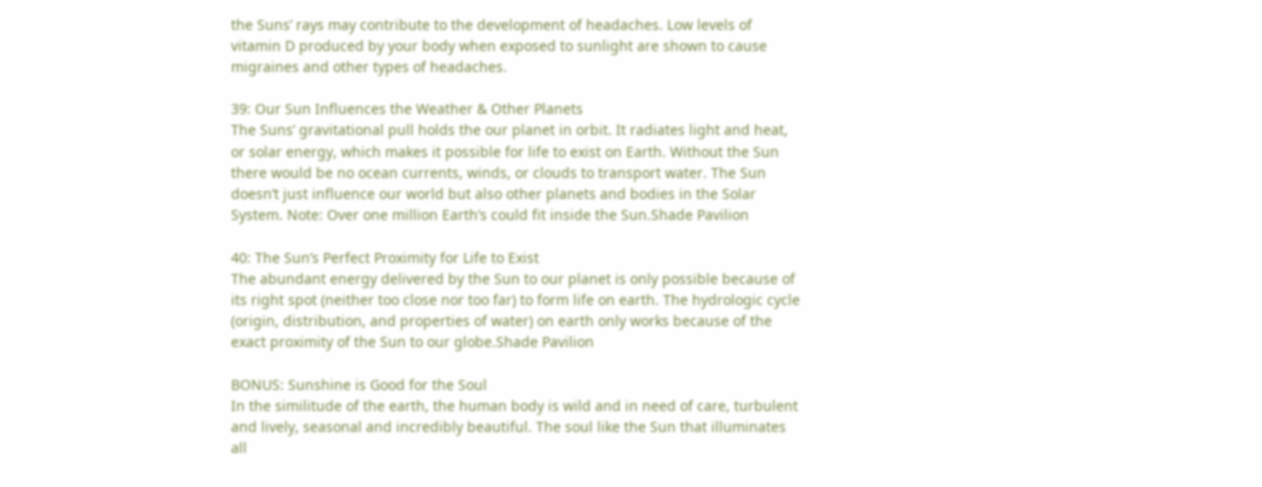the Suns’ rays may contribute to the development of headaches. Low levels of vitamin D produced by your body when exposed to sunlight are shown to cause migraines and other types of headaches.

39: Our Sun Influences the Weather & Other Planets
The Suns’ gravitational pull holds the our planet in orbit. It radiates light and heat, or solar energy, which makes it possible for life to exist on Earth. Without the Sun there would be no ocean currents, winds, or clouds to transport water. The Sun doesn’t just influence our world but also other planets and bodies in the Solar System. Note: Over one million Earth’s could fit inside the Sun.Shade Pavilion

40: The Sun’s Perfect Proximity for Life to Exist
The abundant energy delivered by the Sun to our planet is only possible because of its right spot (neither too close nor too far) to form life on earth. The hydrologic cycle (origin, distribution, and properties of water) on earth only works because of the exact proximity of the Sun to our globe.Shade Pavilion

BONUS: Sunshine is Good for the Soul
In the similitude of the earth, the human body is wild and in need of care, turbulent and lively, seasonal and incredibly beautiful. The soul like the Sun that illuminates all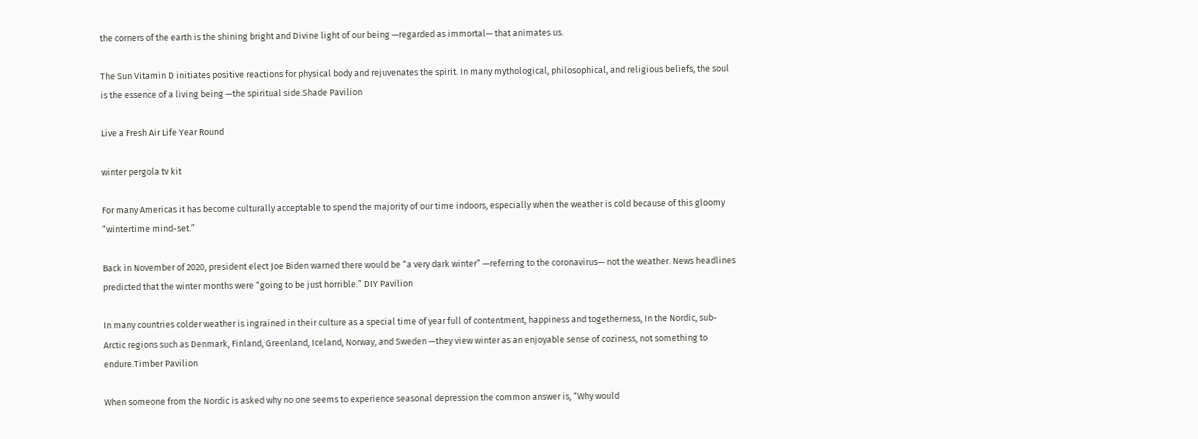the corners of the earth is the shining bright and Divine light of our being —regarded as immortal— that animates us.

The Sun Vitamin D initiates positive reactions for physical body and rejuvenates the spirit. In many mythological, philosophical, and religious beliefs, the soul is the essence of a living being —the spiritual side.Shade Pavilion

Live a Fresh Air Life Year Round

winter pergola tv kit

For many Americas it has become culturally acceptable to spend the majority of our time indoors, especially when the weather is cold because of this gloomy “wintertime mind-set.”

Back in November of 2020, president elect Joe Biden warned there would be “a very dark winter” —referring to the coronavirus— not the weather. News headlines predicted that the winter months were “going to be just horrible.” DIY Pavilion

In many countries colder weather is ingrained in their culture as a special time of year full of contentment, happiness and togetherness, In the Nordic, sub-Arctic regions such as Denmark, Finland, Greenland, Iceland, Norway, and Sweden —they view winter as an enjoyable sense of coziness, not something to endure.Timber Pavilion

When someone from the Nordic is asked why no one seems to experience seasonal depression the common answer is, “Why would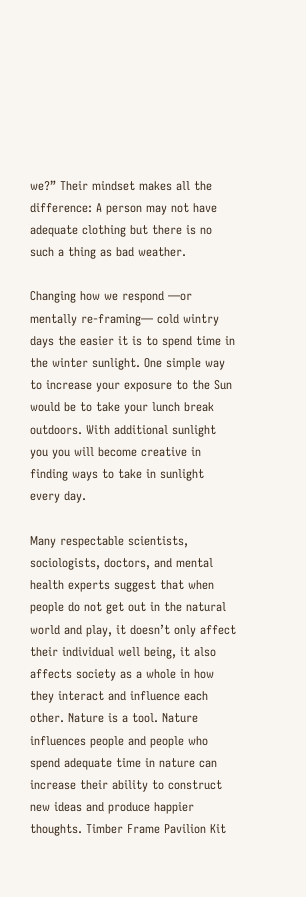we?” Their mindset makes all the difference: A person may not have adequate clothing but there is no such a thing as bad weather.

Changing how we respond —or mentally re-framing— cold wintry days the easier it is to spend time in the winter sunlight. One simple way to increase your exposure to the Sun would be to take your lunch break outdoors. With additional sunlight you you will become creative in finding ways to take in sunlight every day.

Many respectable scientists, sociologists, doctors, and mental health experts suggest that when people do not get out in the natural world and play, it doesn’t only affect their individual well being, it also affects society as a whole in how they interact and influence each other. Nature is a tool. Nature influences people and people who spend adequate time in nature can increase their ability to construct new ideas and produce happier thoughts. Timber Frame Pavilion Kit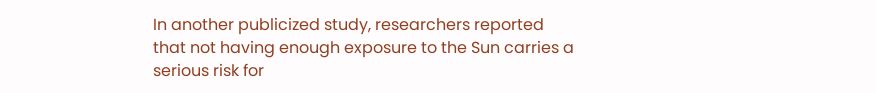In another publicized study, researchers reported that not having enough exposure to the Sun carries a serious risk for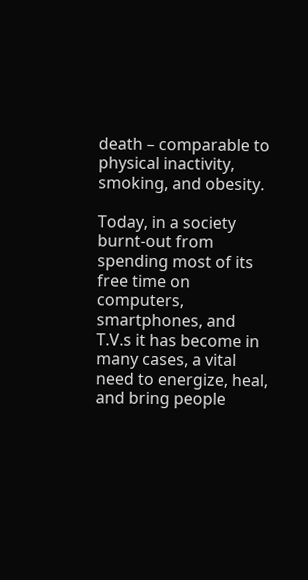death – comparable to physical inactivity, smoking, and obesity.

Today, in a society burnt-out from spending most of its free time on computers, smartphones, and T.V.s it has become in many cases, a vital need to energize, heal, and bring people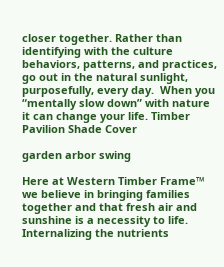closer together. Rather than identifying with the culture behaviors, patterns, and practices, go out in the natural sunlight, purposefully, every day.  When you “mentally slow down” with nature it can change your life. Timber Pavilion Shade Cover

garden arbor swing

Here at Western Timber Frame™ we believe in bringing families together and that fresh air and sunshine is a necessity to life. Internalizing the nutrients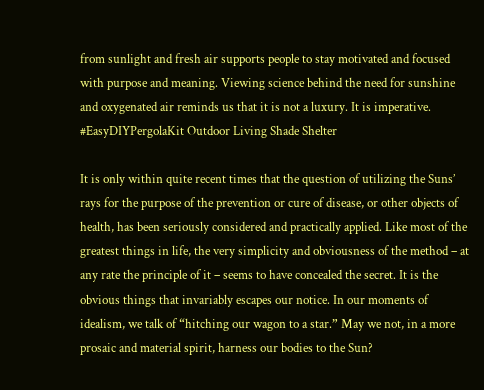from sunlight and fresh air supports people to stay motivated and focused with purpose and meaning. Viewing science behind the need for sunshine and oxygenated air reminds us that it is not a luxury. It is imperative. #EasyDIYPergolaKit Outdoor Living Shade Shelter

It is only within quite recent times that the question of utilizing the Suns’ rays for the purpose of the prevention or cure of disease, or other objects of health, has been seriously considered and practically applied. Like most of the greatest things in life, the very simplicity and obviousness of the method – at any rate the principle of it – seems to have concealed the secret. It is the obvious things that invariably escapes our notice. In our moments of idealism, we talk of “hitching our wagon to a star.” May we not, in a more prosaic and material spirit, harness our bodies to the Sun?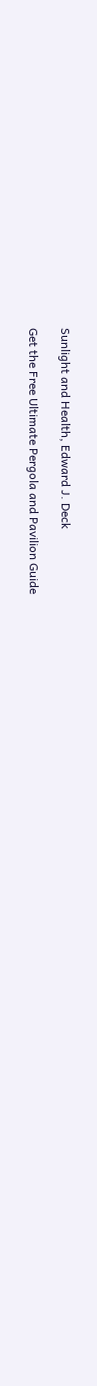Sunlight and Health, Edward J. Deck

Get the Free Ultimate Pergola and Pavilion Guide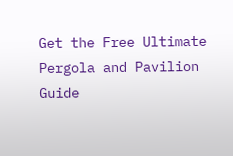Get the Free Ultimate Pergola and Pavilion Guide